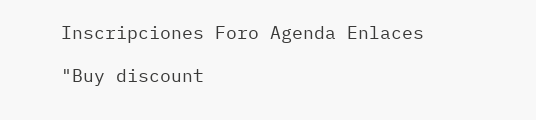Inscripciones Foro Agenda Enlaces

"Buy discount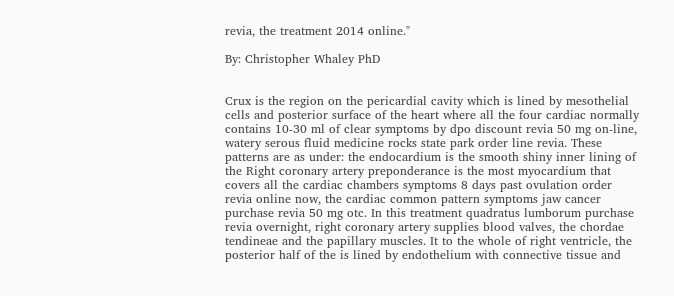revia, the treatment 2014 online."

By: Christopher Whaley PhD


Crux is the region on the pericardial cavity which is lined by mesothelial cells and posterior surface of the heart where all the four cardiac normally contains 10-30 ml of clear symptoms by dpo discount revia 50 mg on-line, watery serous fluid medicine rocks state park order line revia. These patterns are as under: the endocardium is the smooth shiny inner lining of the Right coronary artery preponderance is the most myocardium that covers all the cardiac chambers symptoms 8 days past ovulation order revia online now, the cardiac common pattern symptoms jaw cancer purchase revia 50 mg otc. In this treatment quadratus lumborum purchase revia overnight, right coronary artery supplies blood valves, the chordae tendineae and the papillary muscles. It to the whole of right ventricle, the posterior half of the is lined by endothelium with connective tissue and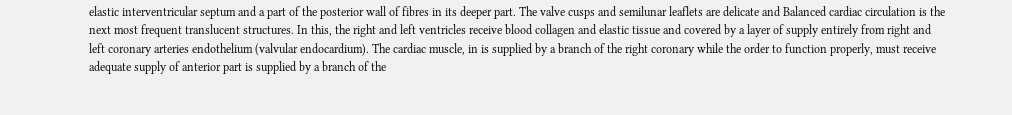elastic interventricular septum and a part of the posterior wall of fibres in its deeper part. The valve cusps and semilunar leaflets are delicate and Balanced cardiac circulation is the next most frequent translucent structures. In this, the right and left ventricles receive blood collagen and elastic tissue and covered by a layer of supply entirely from right and left coronary arteries endothelium (valvular endocardium). The cardiac muscle, in is supplied by a branch of the right coronary while the order to function properly, must receive adequate supply of anterior part is supplied by a branch of the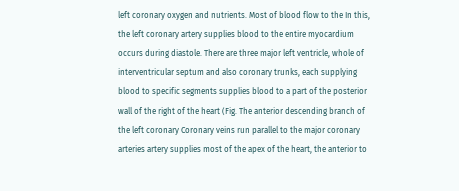left coronary oxygen and nutrients. Most of blood flow to the In this, the left coronary artery supplies blood to the entire myocardium occurs during diastole. There are three major left ventricle, whole of interventricular septum and also coronary trunks, each supplying blood to specific segments supplies blood to a part of the posterior wall of the right of the heart (Fig. The anterior descending branch of the left coronary Coronary veins run parallel to the major coronary arteries artery supplies most of the apex of the heart, the anterior to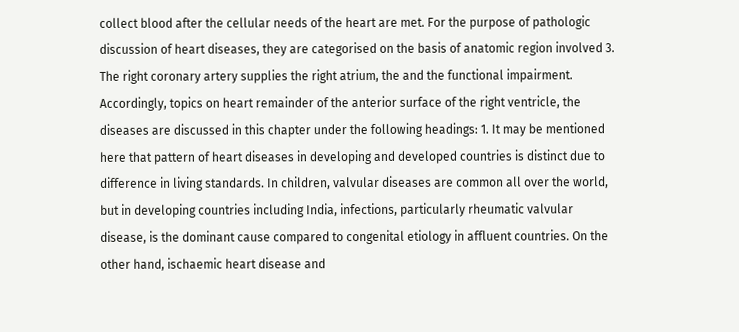collect blood after the cellular needs of the heart are met. For the purpose of pathologic discussion of heart diseases, they are categorised on the basis of anatomic region involved 3. The right coronary artery supplies the right atrium, the and the functional impairment. Accordingly, topics on heart remainder of the anterior surface of the right ventricle, the diseases are discussed in this chapter under the following headings: 1. It may be mentioned here that pattern of heart diseases in developing and developed countries is distinct due to difference in living standards. In children, valvular diseases are common all over the world, but in developing countries including India, infections, particularly rheumatic valvular disease, is the dominant cause compared to congenital etiology in affluent countries. On the other hand, ischaemic heart disease and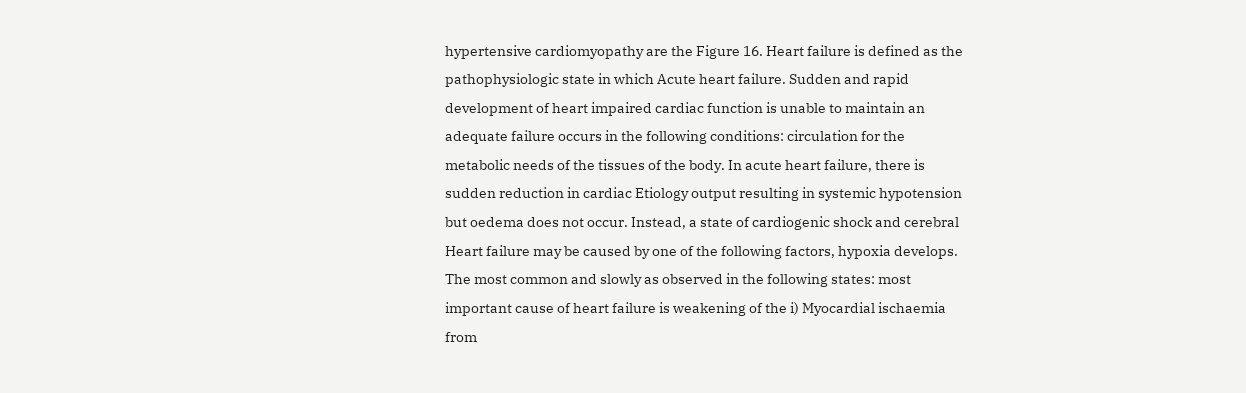hypertensive cardiomyopathy are the Figure 16. Heart failure is defined as the pathophysiologic state in which Acute heart failure. Sudden and rapid development of heart impaired cardiac function is unable to maintain an adequate failure occurs in the following conditions: circulation for the metabolic needs of the tissues of the body. In acute heart failure, there is sudden reduction in cardiac Etiology output resulting in systemic hypotension but oedema does not occur. Instead, a state of cardiogenic shock and cerebral Heart failure may be caused by one of the following factors, hypoxia develops. The most common and slowly as observed in the following states: most important cause of heart failure is weakening of the i) Myocardial ischaemia from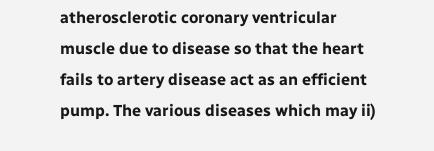atherosclerotic coronary ventricular muscle due to disease so that the heart fails to artery disease act as an efficient pump. The various diseases which may ii)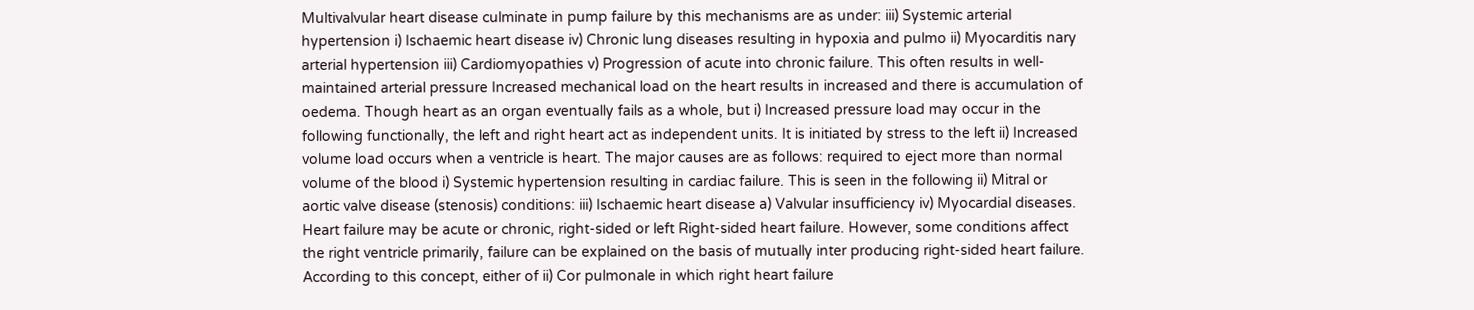Multivalvular heart disease culminate in pump failure by this mechanisms are as under: iii) Systemic arterial hypertension i) Ischaemic heart disease iv) Chronic lung diseases resulting in hypoxia and pulmo ii) Myocarditis nary arterial hypertension iii) Cardiomyopathies v) Progression of acute into chronic failure. This often results in well-maintained arterial pressure Increased mechanical load on the heart results in increased and there is accumulation of oedema. Though heart as an organ eventually fails as a whole, but i) Increased pressure load may occur in the following functionally, the left and right heart act as independent units. It is initiated by stress to the left ii) Increased volume load occurs when a ventricle is heart. The major causes are as follows: required to eject more than normal volume of the blood i) Systemic hypertension resulting in cardiac failure. This is seen in the following ii) Mitral or aortic valve disease (stenosis) conditions: iii) Ischaemic heart disease a) Valvular insufficiency iv) Myocardial diseases. Heart failure may be acute or chronic, right-sided or left Right-sided heart failure. However, some conditions affect the right ventricle primarily, failure can be explained on the basis of mutually inter producing right-sided heart failure. According to this concept, either of ii) Cor pulmonale in which right heart failure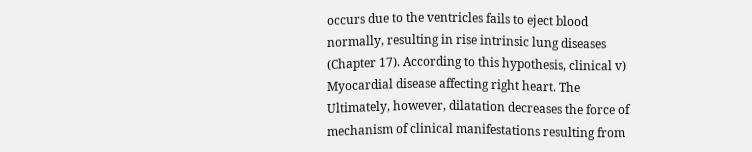occurs due to the ventricles fails to eject blood normally, resulting in rise intrinsic lung diseases (Chapter 17). According to this hypothesis, clinical v) Myocardial disease affecting right heart. The Ultimately, however, dilatation decreases the force of mechanism of clinical manifestations resulting from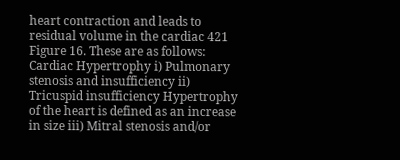heart contraction and leads to residual volume in the cardiac 421 Figure 16. These are as follows: Cardiac Hypertrophy i) Pulmonary stenosis and insufficiency ii) Tricuspid insufficiency Hypertrophy of the heart is defined as an increase in size iii) Mitral stenosis and/or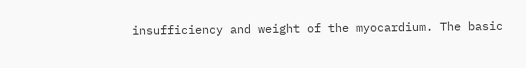insufficiency and weight of the myocardium. The basic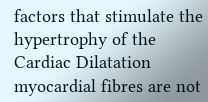factors that stimulate the hypertrophy of the Cardiac Dilatation myocardial fibres are not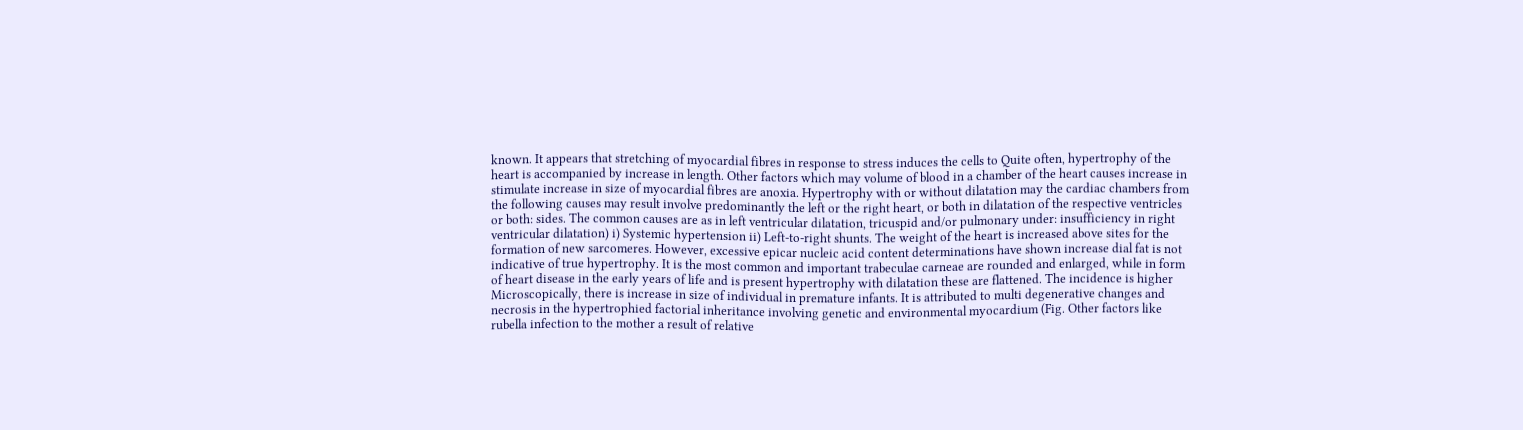known. It appears that stretching of myocardial fibres in response to stress induces the cells to Quite often, hypertrophy of the heart is accompanied by increase in length. Other factors which may volume of blood in a chamber of the heart causes increase in stimulate increase in size of myocardial fibres are anoxia. Hypertrophy with or without dilatation may the cardiac chambers from the following causes may result involve predominantly the left or the right heart, or both in dilatation of the respective ventricles or both: sides. The common causes are as in left ventricular dilatation, tricuspid and/or pulmonary under: insufficiency in right ventricular dilatation) i) Systemic hypertension ii) Left-to-right shunts. The weight of the heart is increased above sites for the formation of new sarcomeres. However, excessive epicar nucleic acid content determinations have shown increase dial fat is not indicative of true hypertrophy. It is the most common and important trabeculae carneae are rounded and enlarged, while in form of heart disease in the early years of life and is present hypertrophy with dilatation these are flattened. The incidence is higher Microscopically, there is increase in size of individual in premature infants. It is attributed to multi degenerative changes and necrosis in the hypertrophied factorial inheritance involving genetic and environmental myocardium (Fig. Other factors like rubella infection to the mother a result of relative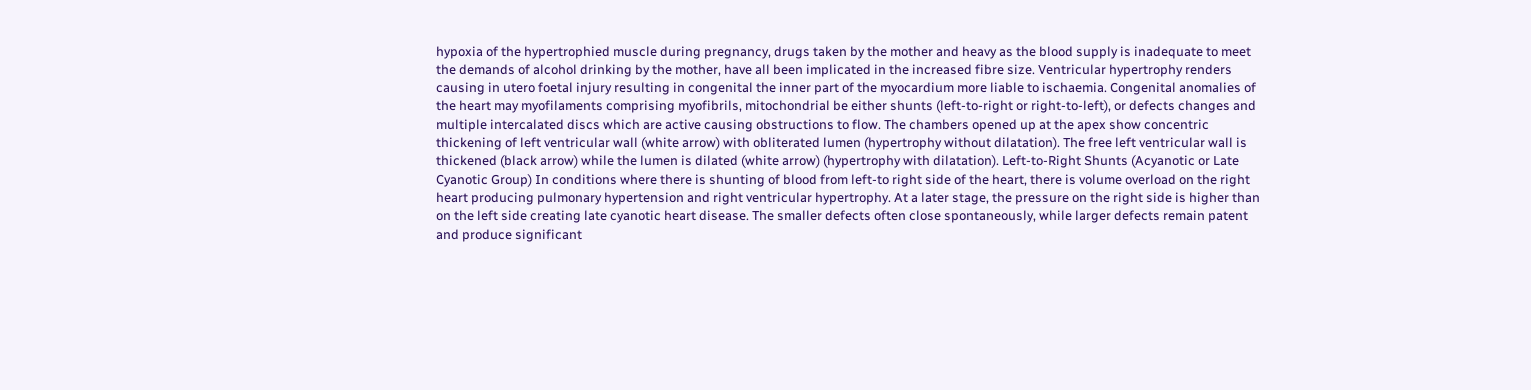hypoxia of the hypertrophied muscle during pregnancy, drugs taken by the mother and heavy as the blood supply is inadequate to meet the demands of alcohol drinking by the mother, have all been implicated in the increased fibre size. Ventricular hypertrophy renders causing in utero foetal injury resulting in congenital the inner part of the myocardium more liable to ischaemia. Congenital anomalies of the heart may myofilaments comprising myofibrils, mitochondrial be either shunts (left-to-right or right-to-left), or defects changes and multiple intercalated discs which are active causing obstructions to flow. The chambers opened up at the apex show concentric thickening of left ventricular wall (white arrow) with obliterated lumen (hypertrophy without dilatation). The free left ventricular wall is thickened (black arrow) while the lumen is dilated (white arrow) (hypertrophy with dilatation). Left-to-Right Shunts (Acyanotic or Late Cyanotic Group) In conditions where there is shunting of blood from left-to right side of the heart, there is volume overload on the right heart producing pulmonary hypertension and right ventricular hypertrophy. At a later stage, the pressure on the right side is higher than on the left side creating late cyanotic heart disease. The smaller defects often close spontaneously, while larger defects remain patent and produce significant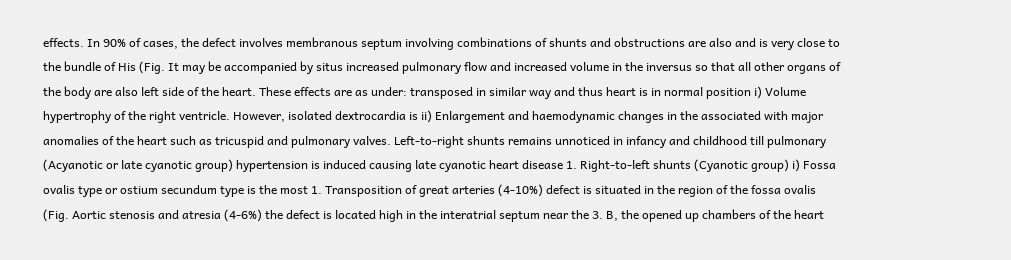effects. In 90% of cases, the defect involves membranous septum involving combinations of shunts and obstructions are also and is very close to the bundle of His (Fig. It may be accompanied by situs increased pulmonary flow and increased volume in the inversus so that all other organs of the body are also left side of the heart. These effects are as under: transposed in similar way and thus heart is in normal position i) Volume hypertrophy of the right ventricle. However, isolated dextrocardia is ii) Enlargement and haemodynamic changes in the associated with major anomalies of the heart such as tricuspid and pulmonary valves. Left-to-right shunts remains unnoticed in infancy and childhood till pulmonary (Acyanotic or late cyanotic group) hypertension is induced causing late cyanotic heart disease 1. Right-to-left shunts (Cyanotic group) i) Fossa ovalis type or ostium secundum type is the most 1. Transposition of great arteries (4-10%) defect is situated in the region of the fossa ovalis (Fig. Aortic stenosis and atresia (4-6%) the defect is located high in the interatrial septum near the 3. B, the opened up chambers of the heart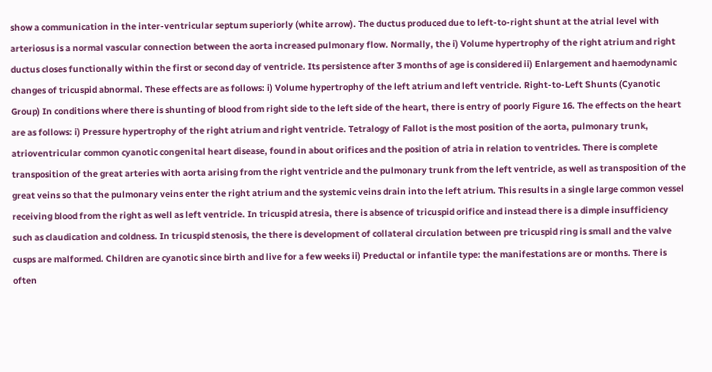show a communication in the inter-ventricular septum superiorly (white arrow). The ductus produced due to left-to-right shunt at the atrial level with arteriosus is a normal vascular connection between the aorta increased pulmonary flow. Normally, the i) Volume hypertrophy of the right atrium and right ductus closes functionally within the first or second day of ventricle. Its persistence after 3 months of age is considered ii) Enlargement and haemodynamic changes of tricuspid abnormal. These effects are as follows: i) Volume hypertrophy of the left atrium and left ventricle. Right-to-Left Shunts (Cyanotic Group) In conditions where there is shunting of blood from right side to the left side of the heart, there is entry of poorly Figure 16. The effects on the heart are as follows: i) Pressure hypertrophy of the right atrium and right ventricle. Tetralogy of Fallot is the most position of the aorta, pulmonary trunk, atrioventricular common cyanotic congenital heart disease, found in about orifices and the position of atria in relation to ventricles. There is complete transposition of the great arteries with aorta arising from the right ventricle and the pulmonary trunk from the left ventricle, as well as transposition of the great veins so that the pulmonary veins enter the right atrium and the systemic veins drain into the left atrium. This results in a single large common vessel receiving blood from the right as well as left ventricle. In tricuspid atresia, there is absence of tricuspid orifice and instead there is a dimple insufficiency such as claudication and coldness. In tricuspid stenosis, the there is development of collateral circulation between pre tricuspid ring is small and the valve cusps are malformed. Children are cyanotic since birth and live for a few weeks ii) Preductal or infantile type: the manifestations are or months. There is often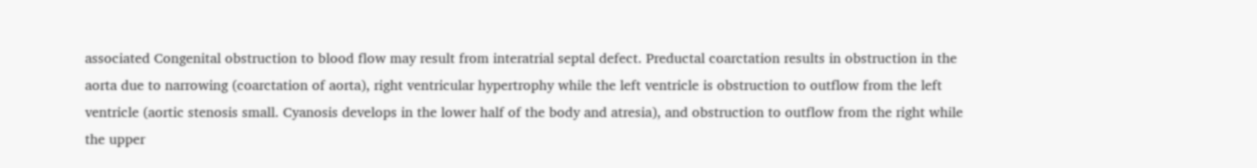associated Congenital obstruction to blood flow may result from interatrial septal defect. Preductal coarctation results in obstruction in the aorta due to narrowing (coarctation of aorta), right ventricular hypertrophy while the left ventricle is obstruction to outflow from the left ventricle (aortic stenosis small. Cyanosis develops in the lower half of the body and atresia), and obstruction to outflow from the right while the upper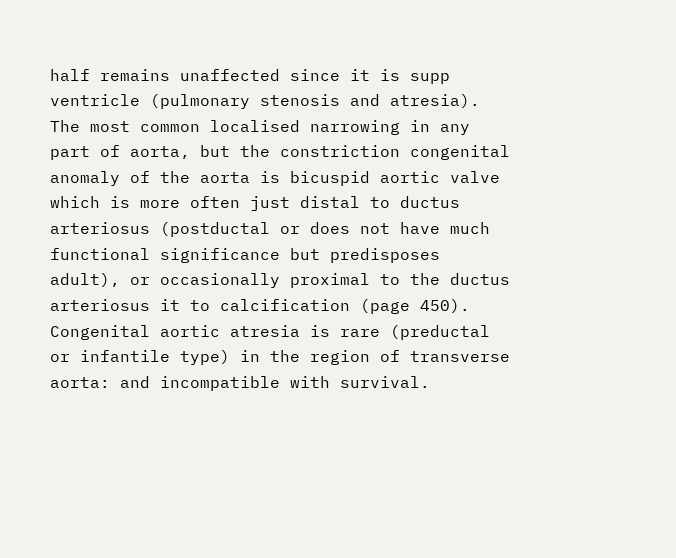half remains unaffected since it is supp ventricle (pulmonary stenosis and atresia). The most common localised narrowing in any part of aorta, but the constriction congenital anomaly of the aorta is bicuspid aortic valve which is more often just distal to ductus arteriosus (postductal or does not have much functional significance but predisposes adult), or occasionally proximal to the ductus arteriosus it to calcification (page 450). Congenital aortic atresia is rare (preductal or infantile type) in the region of transverse aorta: and incompatible with survival.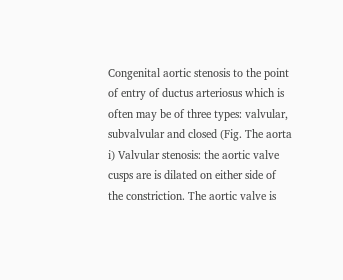Congenital aortic stenosis to the point of entry of ductus arteriosus which is often may be of three types: valvular, subvalvular and closed (Fig. The aorta i) Valvular stenosis: the aortic valve cusps are is dilated on either side of the constriction. The aortic valve is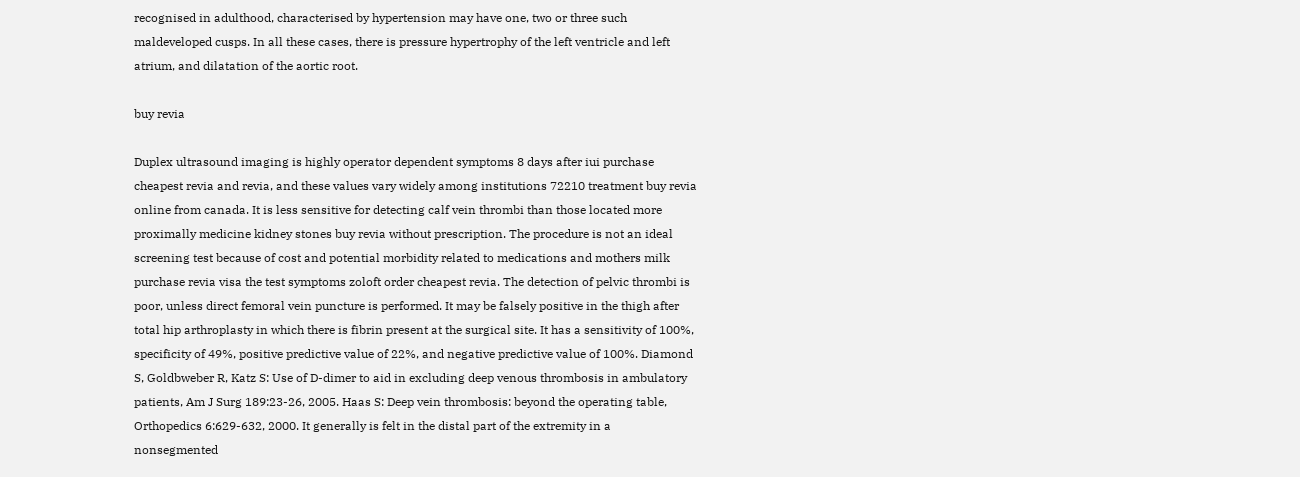recognised in adulthood, characterised by hypertension may have one, two or three such maldeveloped cusps. In all these cases, there is pressure hypertrophy of the left ventricle and left atrium, and dilatation of the aortic root.

buy revia

Duplex ultrasound imaging is highly operator dependent symptoms 8 days after iui purchase cheapest revia and revia, and these values vary widely among institutions 72210 treatment buy revia online from canada. It is less sensitive for detecting calf vein thrombi than those located more proximally medicine kidney stones buy revia without prescription. The procedure is not an ideal screening test because of cost and potential morbidity related to medications and mothers milk purchase revia visa the test symptoms zoloft order cheapest revia. The detection of pelvic thrombi is poor, unless direct femoral vein puncture is performed. It may be falsely positive in the thigh after total hip arthroplasty in which there is fibrin present at the surgical site. It has a sensitivity of 100%, specificity of 49%, positive predictive value of 22%, and negative predictive value of 100%. Diamond S, Goldbweber R, Katz S: Use of D-dimer to aid in excluding deep venous thrombosis in ambulatory patients, Am J Surg 189:23-26, 2005. Haas S: Deep vein thrombosis: beyond the operating table, Orthopedics 6:629-632, 2000. It generally is felt in the distal part of the extremity in a nonsegmented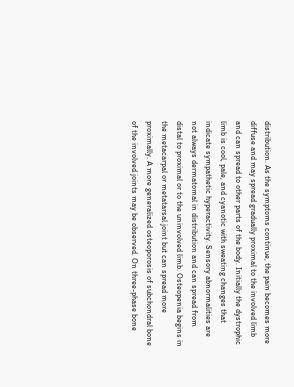distribution. As the symptoms continue, the pain becomes more diffuse and may spread gradually proximal to the involved limb and can spread to other parts of the body. Initially the dystrophic limb is cool, pale, and cyanotic with sweating changes that indicate sympathetic hyperactivity. Sensory abnormalities are not always dermatomal in distribution and can spread from distal to proximal or to the uninvolved limb. Osteopenia begins in the metacarpal or metatarsal joint but can spread more proximally. A more generalized osteoporosis of subchondral bone of the involved joints may be observed. On three-phase bone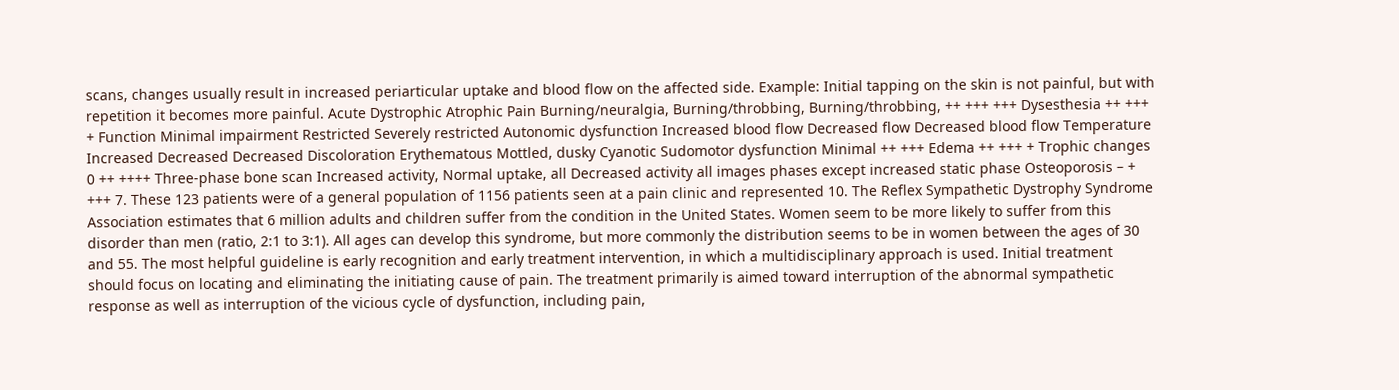scans, changes usually result in increased periarticular uptake and blood flow on the affected side. Example: Initial tapping on the skin is not painful, but with repetition it becomes more painful. Acute Dystrophic Atrophic Pain Burning/neuralgia, Burning/throbbing, Burning/throbbing, ++ +++ +++ Dysesthesia ++ +++ + Function Minimal impairment Restricted Severely restricted Autonomic dysfunction Increased blood flow Decreased flow Decreased blood flow Temperature Increased Decreased Decreased Discoloration Erythematous Mottled, dusky Cyanotic Sudomotor dysfunction Minimal ++ +++ Edema ++ +++ + Trophic changes 0 ++ ++++ Three-phase bone scan Increased activity, Normal uptake, all Decreased activity all images phases except increased static phase Osteoporosis – + +++ 7. These 123 patients were of a general population of 1156 patients seen at a pain clinic and represented 10. The Reflex Sympathetic Dystrophy Syndrome Association estimates that 6 million adults and children suffer from the condition in the United States. Women seem to be more likely to suffer from this disorder than men (ratio, 2:1 to 3:1). All ages can develop this syndrome, but more commonly the distribution seems to be in women between the ages of 30 and 55. The most helpful guideline is early recognition and early treatment intervention, in which a multidisciplinary approach is used. Initial treatment should focus on locating and eliminating the initiating cause of pain. The treatment primarily is aimed toward interruption of the abnormal sympathetic response as well as interruption of the vicious cycle of dysfunction, including pain,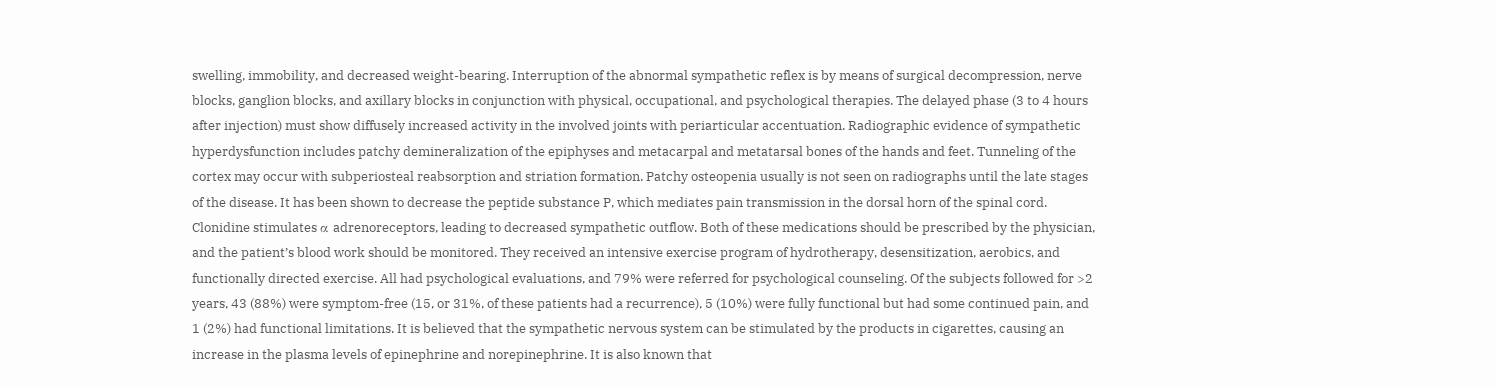swelling, immobility, and decreased weight-bearing. Interruption of the abnormal sympathetic reflex is by means of surgical decompression, nerve blocks, ganglion blocks, and axillary blocks in conjunction with physical, occupational, and psychological therapies. The delayed phase (3 to 4 hours after injection) must show diffusely increased activity in the involved joints with periarticular accentuation. Radiographic evidence of sympathetic hyperdysfunction includes patchy demineralization of the epiphyses and metacarpal and metatarsal bones of the hands and feet. Tunneling of the cortex may occur with subperiosteal reabsorption and striation formation. Patchy osteopenia usually is not seen on radiographs until the late stages of the disease. It has been shown to decrease the peptide substance P, which mediates pain transmission in the dorsal horn of the spinal cord. Clonidine stimulates α adrenoreceptors, leading to decreased sympathetic outflow. Both of these medications should be prescribed by the physician, and the patient’s blood work should be monitored. They received an intensive exercise program of hydrotherapy, desensitization, aerobics, and functionally directed exercise. All had psychological evaluations, and 79% were referred for psychological counseling. Of the subjects followed for >2 years, 43 (88%) were symptom-free (15, or 31%, of these patients had a recurrence), 5 (10%) were fully functional but had some continued pain, and 1 (2%) had functional limitations. It is believed that the sympathetic nervous system can be stimulated by the products in cigarettes, causing an increase in the plasma levels of epinephrine and norepinephrine. It is also known that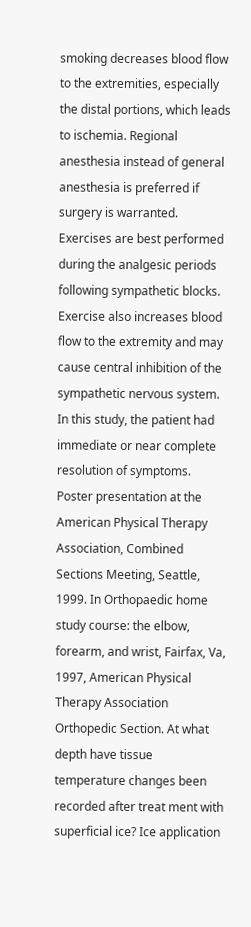smoking decreases blood flow to the extremities, especially the distal portions, which leads to ischemia. Regional anesthesia instead of general anesthesia is preferred if surgery is warranted. Exercises are best performed during the analgesic periods following sympathetic blocks. Exercise also increases blood flow to the extremity and may cause central inhibition of the sympathetic nervous system. In this study, the patient had immediate or near complete resolution of symptoms. Poster presentation at the American Physical Therapy Association, Combined Sections Meeting, Seattle, 1999. In Orthopaedic home study course: the elbow, forearm, and wrist, Fairfax, Va, 1997, American Physical Therapy Association Orthopedic Section. At what depth have tissue temperature changes been recorded after treat ment with superficial ice? Ice application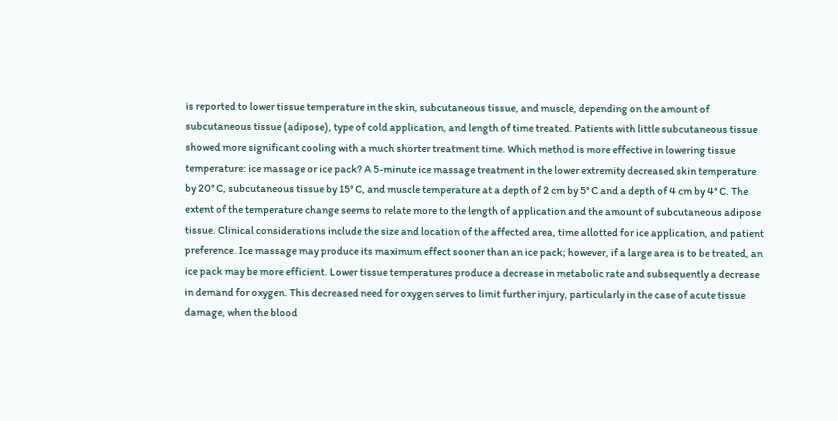is reported to lower tissue temperature in the skin, subcutaneous tissue, and muscle, depending on the amount of subcutaneous tissue (adipose), type of cold application, and length of time treated. Patients with little subcutaneous tissue showed more significant cooling with a much shorter treatment time. Which method is more effective in lowering tissue temperature: ice massage or ice pack? A 5-minute ice massage treatment in the lower extremity decreased skin temperature by 20° C, subcutaneous tissue by 15° C, and muscle temperature at a depth of 2 cm by 5° C and a depth of 4 cm by 4° C. The extent of the temperature change seems to relate more to the length of application and the amount of subcutaneous adipose tissue. Clinical considerations include the size and location of the affected area, time allotted for ice application, and patient preference. Ice massage may produce its maximum effect sooner than an ice pack; however, if a large area is to be treated, an ice pack may be more efficient. Lower tissue temperatures produce a decrease in metabolic rate and subsequently a decrease in demand for oxygen. This decreased need for oxygen serves to limit further injury, particularly in the case of acute tissue damage, when the blood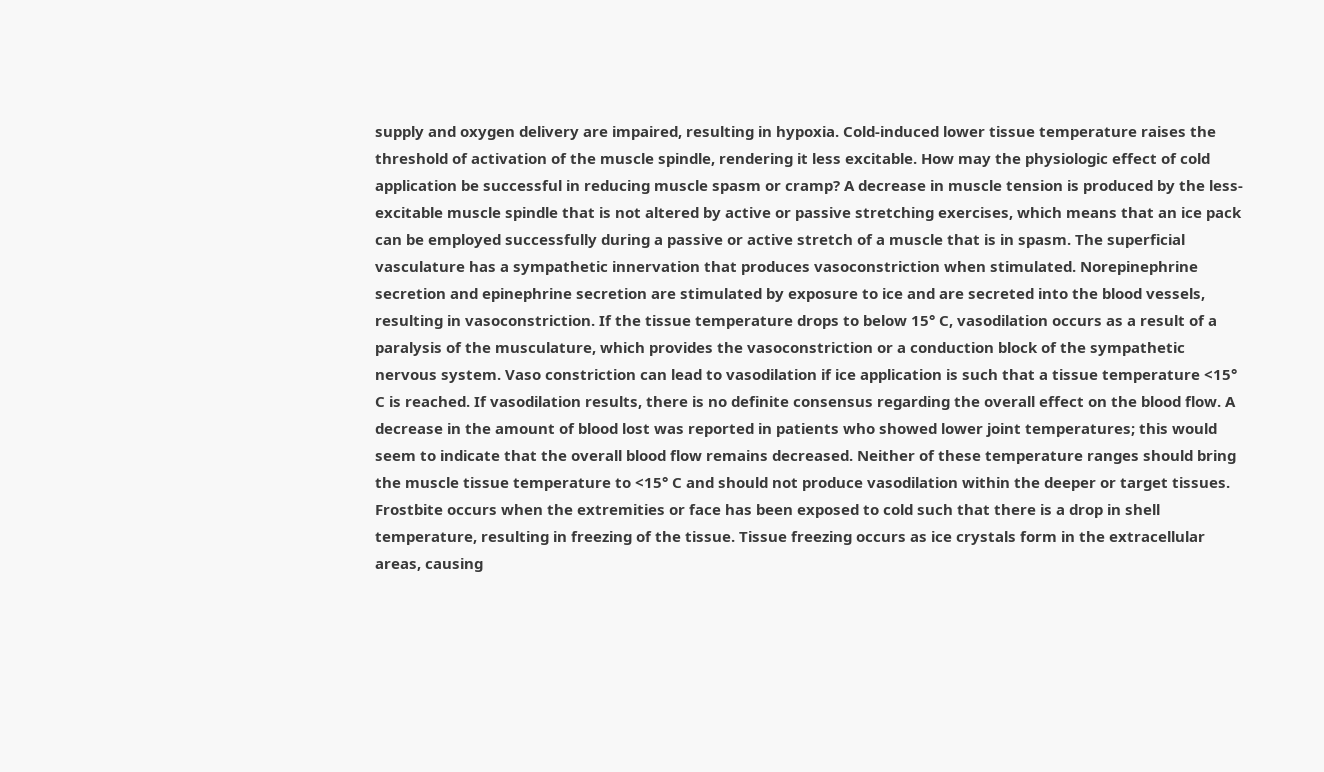supply and oxygen delivery are impaired, resulting in hypoxia. Cold-induced lower tissue temperature raises the threshold of activation of the muscle spindle, rendering it less excitable. How may the physiologic effect of cold application be successful in reducing muscle spasm or cramp? A decrease in muscle tension is produced by the less-excitable muscle spindle that is not altered by active or passive stretching exercises, which means that an ice pack can be employed successfully during a passive or active stretch of a muscle that is in spasm. The superficial vasculature has a sympathetic innervation that produces vasoconstriction when stimulated. Norepinephrine secretion and epinephrine secretion are stimulated by exposure to ice and are secreted into the blood vessels, resulting in vasoconstriction. If the tissue temperature drops to below 15° C, vasodilation occurs as a result of a paralysis of the musculature, which provides the vasoconstriction or a conduction block of the sympathetic nervous system. Vaso constriction can lead to vasodilation if ice application is such that a tissue temperature <15° C is reached. If vasodilation results, there is no definite consensus regarding the overall effect on the blood flow. A decrease in the amount of blood lost was reported in patients who showed lower joint temperatures; this would seem to indicate that the overall blood flow remains decreased. Neither of these temperature ranges should bring the muscle tissue temperature to <15° C and should not produce vasodilation within the deeper or target tissues. Frostbite occurs when the extremities or face has been exposed to cold such that there is a drop in shell temperature, resulting in freezing of the tissue. Tissue freezing occurs as ice crystals form in the extracellular areas, causing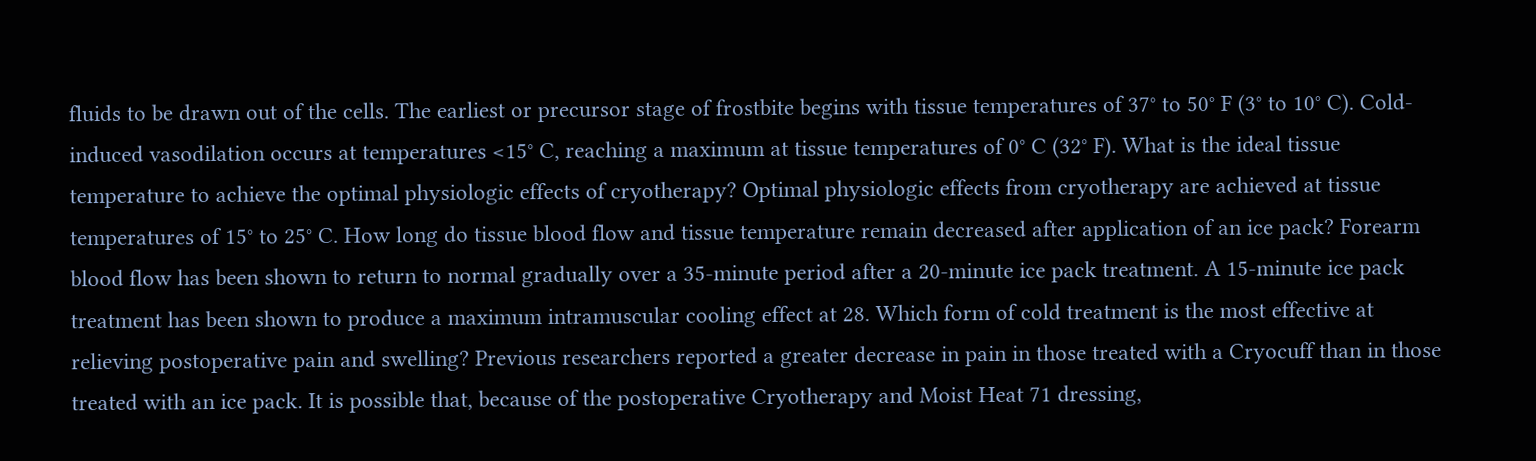fluids to be drawn out of the cells. The earliest or precursor stage of frostbite begins with tissue temperatures of 37° to 50° F (3° to 10° C). Cold-induced vasodilation occurs at temperatures <15° C, reaching a maximum at tissue temperatures of 0° C (32° F). What is the ideal tissue temperature to achieve the optimal physiologic effects of cryotherapy? Optimal physiologic effects from cryotherapy are achieved at tissue temperatures of 15° to 25° C. How long do tissue blood flow and tissue temperature remain decreased after application of an ice pack? Forearm blood flow has been shown to return to normal gradually over a 35-minute period after a 20-minute ice pack treatment. A 15-minute ice pack treatment has been shown to produce a maximum intramuscular cooling effect at 28. Which form of cold treatment is the most effective at relieving postoperative pain and swelling? Previous researchers reported a greater decrease in pain in those treated with a Cryocuff than in those treated with an ice pack. It is possible that, because of the postoperative Cryotherapy and Moist Heat 71 dressing,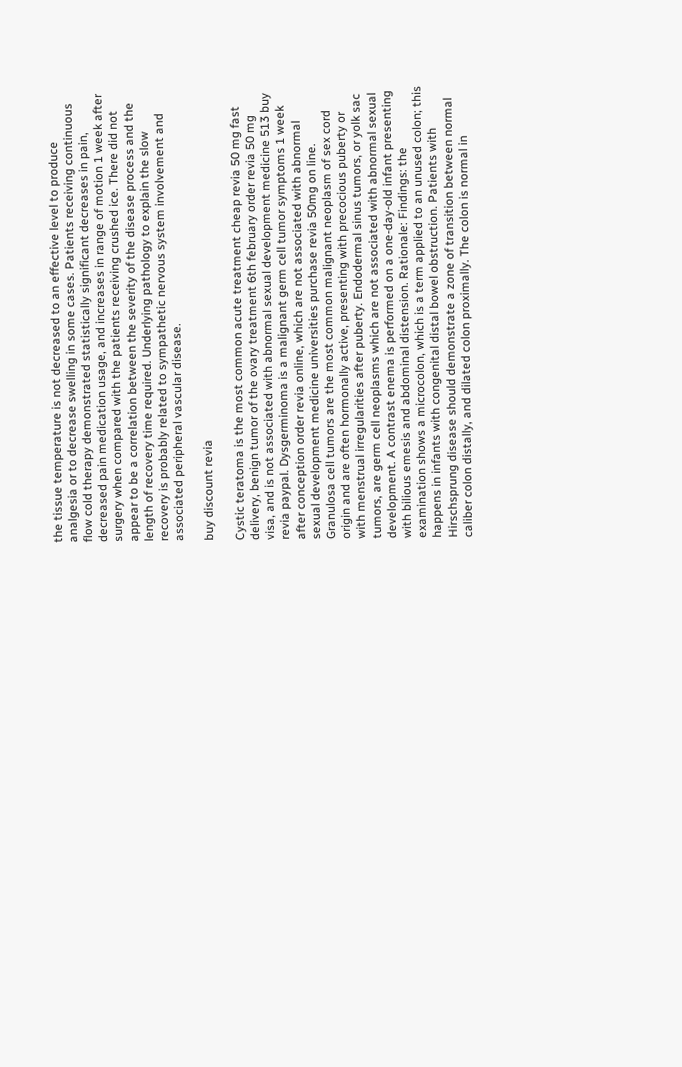the tissue temperature is not decreased to an effective level to produce analgesia or to decrease swelling in some cases. Patients receiving continuous flow cold therapy demonstrated statistically significant decreases in pain, decreased pain medication usage, and increases in range of motion 1 week after surgery when compared with the patients receiving crushed ice. There did not appear to be a correlation between the severity of the disease process and the length of recovery time required. Underlying pathology to explain the slow recovery is probably related to sympathetic nervous system involvement and associated peripheral vascular disease.

buy discount revia

Cystic teratoma is the most common acute treatment cheap revia 50 mg fast delivery, benign tumor of the ovary treatment 6th february order revia 50 mg visa, and is not associated with abnormal sexual development medicine 513 buy revia paypal. Dysgerminoma is a malignant germ cell tumor symptoms 1 week after conception order revia online, which are not associated with abnormal sexual development medicine universities purchase revia 50mg on line. Granulosa cell tumors are the most common malignant neoplasm of sex cord origin and are often hormonally active, presenting with precocious puberty or with menstrual irregularities after puberty. Endodermal sinus tumors, or yolk sac tumors, are germ cell neoplasms which are not associated with abnormal sexual development. A contrast enema is performed on a one-day-old infant presenting with bilious emesis and abdominal distension. Rationale: Findings: the examination shows a microcolon, which is a term applied to an unused colon; this happens in infants with congenital distal bowel obstruction. Patients with Hirschsprung disease should demonstrate a zone of transition between normal caliber colon distally, and dilated colon proximally. The colon is normal in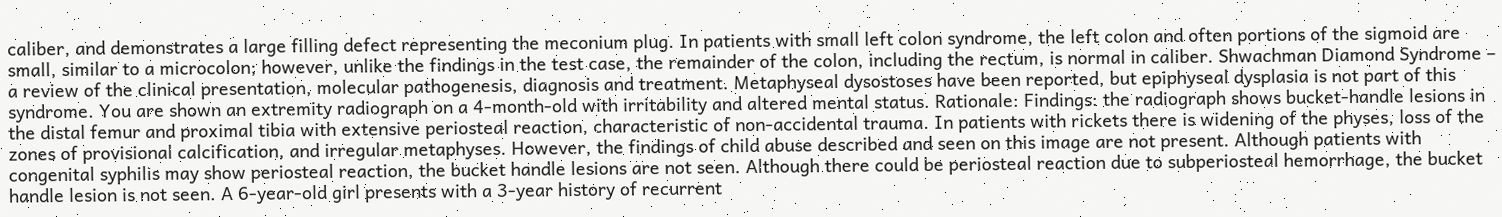caliber, and demonstrates a large filling defect representing the meconium plug. In patients with small left colon syndrome, the left colon and often portions of the sigmoid are small, similar to a microcolon; however, unlike the findings in the test case, the remainder of the colon, including the rectum, is normal in caliber. Shwachman Diamond Syndrome – a review of the clinical presentation, molecular pathogenesis, diagnosis and treatment. Metaphyseal dysostoses have been reported, but epiphyseal dysplasia is not part of this syndrome. You are shown an extremity radiograph on a 4-month-old with irritability and altered mental status. Rationale: Findings: the radiograph shows bucket-handle lesions in the distal femur and proximal tibia with extensive periosteal reaction, characteristic of non-accidental trauma. In patients with rickets there is widening of the physes, loss of the zones of provisional calcification, and irregular metaphyses. However, the findings of child abuse described and seen on this image are not present. Although patients with congenital syphilis may show periosteal reaction, the bucket handle lesions are not seen. Although there could be periosteal reaction due to subperiosteal hemorrhage, the bucket handle lesion is not seen. A 6-year-old girl presents with a 3-year history of recurrent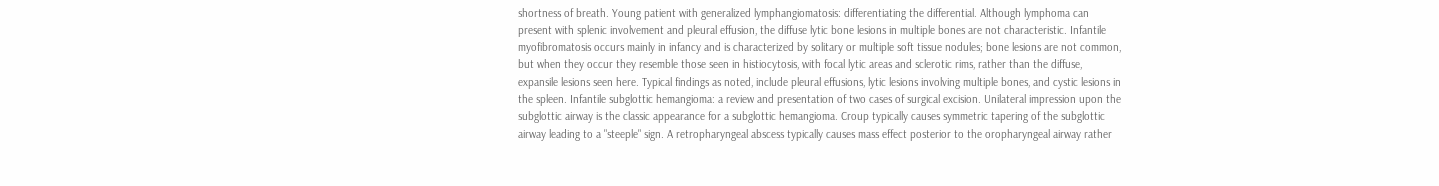shortness of breath. Young patient with generalized lymphangiomatosis: differentiating the differential. Although lymphoma can present with splenic involvement and pleural effusion, the diffuse lytic bone lesions in multiple bones are not characteristic. Infantile myofibromatosis occurs mainly in infancy and is characterized by solitary or multiple soft tissue nodules; bone lesions are not common, but when they occur they resemble those seen in histiocytosis, with focal lytic areas and sclerotic rims, rather than the diffuse, expansile lesions seen here. Typical findings as noted, include pleural effusions, lytic lesions involving multiple bones, and cystic lesions in the spleen. Infantile subglottic hemangioma: a review and presentation of two cases of surgical excision. Unilateral impression upon the subglottic airway is the classic appearance for a subglottic hemangioma. Croup typically causes symmetric tapering of the subglottic airway leading to a "steeple" sign. A retropharyngeal abscess typically causes mass effect posterior to the oropharyngeal airway rather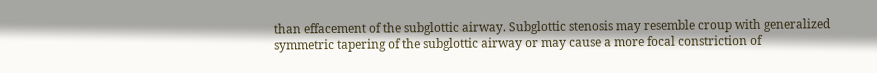than effacement of the subglottic airway. Subglottic stenosis may resemble croup with generalized symmetric tapering of the subglottic airway or may cause a more focal constriction of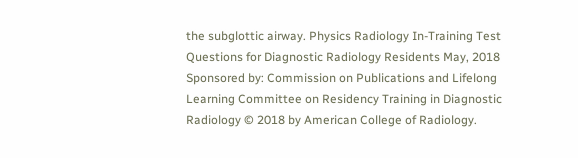the subglottic airway. Physics Radiology In-Training Test Questions for Diagnostic Radiology Residents May, 2018 Sponsored by: Commission on Publications and Lifelong Learning Committee on Residency Training in Diagnostic Radiology © 2018 by American College of Radiology.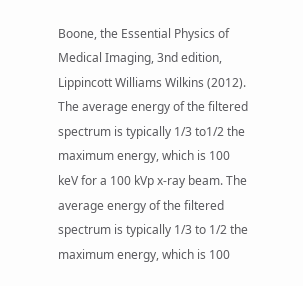Boone, the Essential Physics of Medical Imaging, 3nd edition, Lippincott Williams Wilkins (2012). The average energy of the filtered spectrum is typically 1/3 to1/2 the maximum energy, which is 100 keV for a 100 kVp x-ray beam. The average energy of the filtered spectrum is typically 1/3 to 1/2 the maximum energy, which is 100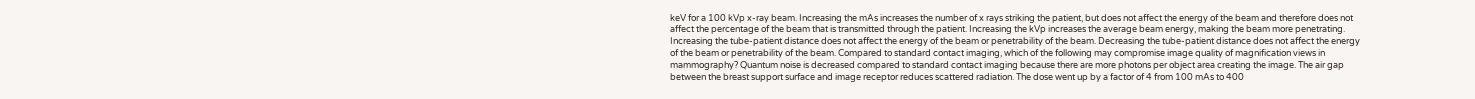keV for a 100 kVp x-ray beam. Increasing the mAs increases the number of x rays striking the patient, but does not affect the energy of the beam and therefore does not affect the percentage of the beam that is transmitted through the patient. Increasing the kVp increases the average beam energy, making the beam more penetrating. Increasing the tube-patient distance does not affect the energy of the beam or penetrability of the beam. Decreasing the tube-patient distance does not affect the energy of the beam or penetrability of the beam. Compared to standard contact imaging, which of the following may compromise image quality of magnification views in mammography? Quantum noise is decreased compared to standard contact imaging because there are more photons per object area creating the image. The air gap between the breast support surface and image receptor reduces scattered radiation. The dose went up by a factor of 4 from 100 mAs to 400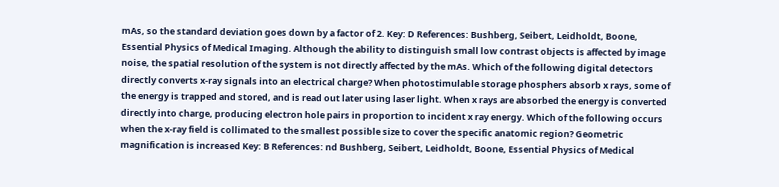mAs, so the standard deviation goes down by a factor of 2. Key: D References: Bushberg, Seibert, Leidholdt, Boone, Essential Physics of Medical Imaging. Although the ability to distinguish small low contrast objects is affected by image noise, the spatial resolution of the system is not directly affected by the mAs. Which of the following digital detectors directly converts x-ray signals into an electrical charge? When photostimulable storage phosphers absorb x rays, some of the energy is trapped and stored, and is read out later using laser light. When x rays are absorbed the energy is converted directly into charge, producing electron hole pairs in proportion to incident x ray energy. Which of the following occurs when the x-ray field is collimated to the smallest possible size to cover the specific anatomic region? Geometric magnification is increased Key: B References: nd Bushberg, Seibert, Leidholdt, Boone, Essential Physics of Medical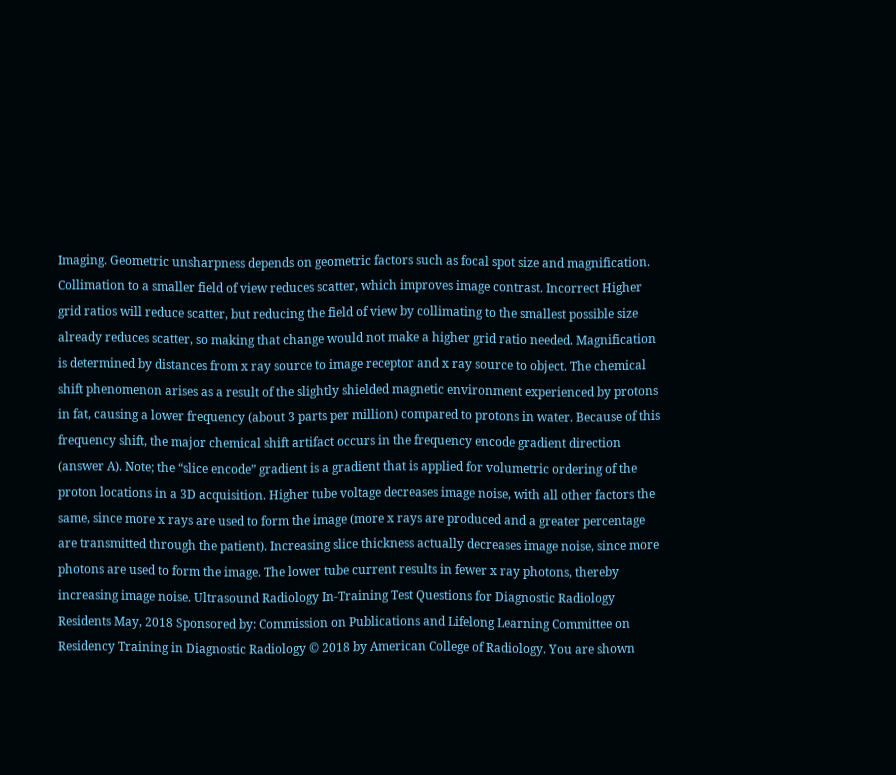Imaging. Geometric unsharpness depends on geometric factors such as focal spot size and magnification. Collimation to a smaller field of view reduces scatter, which improves image contrast. Incorrect Higher grid ratios will reduce scatter, but reducing the field of view by collimating to the smallest possible size already reduces scatter, so making that change would not make a higher grid ratio needed. Magnification is determined by distances from x ray source to image receptor and x ray source to object. The chemical shift phenomenon arises as a result of the slightly shielded magnetic environment experienced by protons in fat, causing a lower frequency (about 3 parts per million) compared to protons in water. Because of this frequency shift, the major chemical shift artifact occurs in the frequency encode gradient direction (answer A). Note; the “slice encode” gradient is a gradient that is applied for volumetric ordering of the proton locations in a 3D acquisition. Higher tube voltage decreases image noise, with all other factors the same, since more x rays are used to form the image (more x rays are produced and a greater percentage are transmitted through the patient). Increasing slice thickness actually decreases image noise, since more photons are used to form the image. The lower tube current results in fewer x ray photons, thereby increasing image noise. Ultrasound Radiology In-Training Test Questions for Diagnostic Radiology Residents May, 2018 Sponsored by: Commission on Publications and Lifelong Learning Committee on Residency Training in Diagnostic Radiology © 2018 by American College of Radiology. You are shown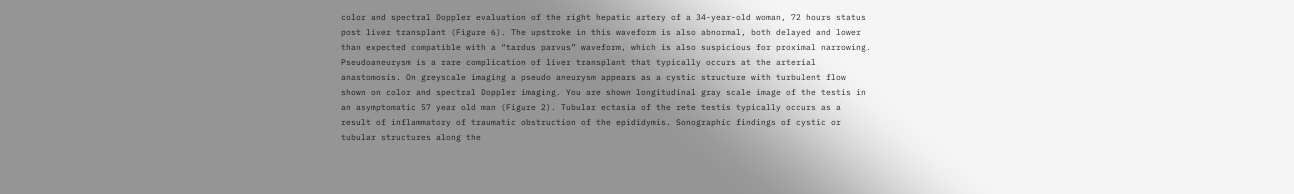color and spectral Doppler evaluation of the right hepatic artery of a 34-year-old woman, 72 hours status post liver transplant (Figure 6). The upstroke in this waveform is also abnormal, both delayed and lower than expected compatible with a “tardus parvus” waveform, which is also suspicious for proximal narrowing. Pseudoaneurysm is a rare complication of liver transplant that typically occurs at the arterial anastomosis. On greyscale imaging a pseudo aneurysm appears as a cystic structure with turbulent flow shown on color and spectral Doppler imaging. You are shown longitudinal gray scale image of the testis in an asymptomatic 57 year old man (Figure 2). Tubular ectasia of the rete testis typically occurs as a result of inflammatory of traumatic obstruction of the epididymis. Sonographic findings of cystic or tubular structures along the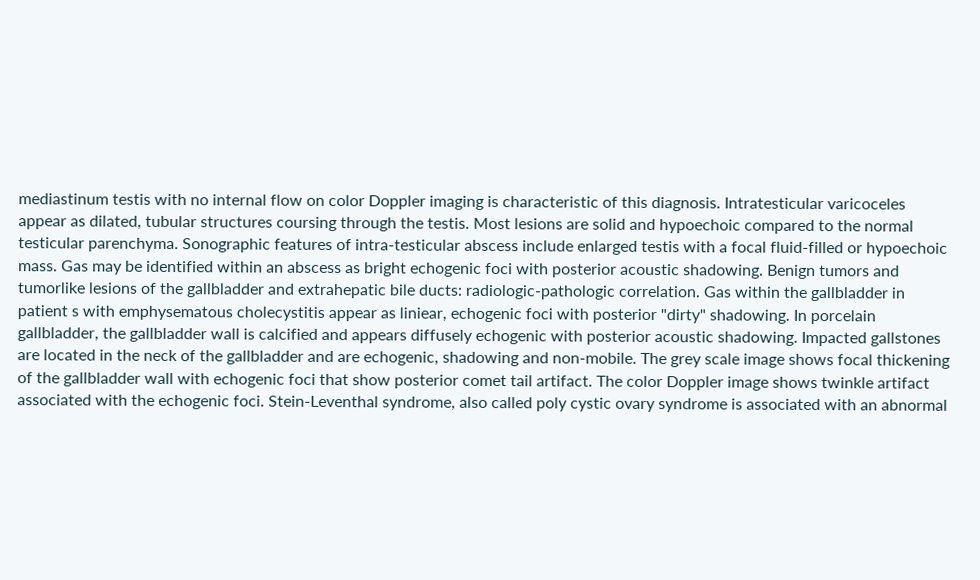mediastinum testis with no internal flow on color Doppler imaging is characteristic of this diagnosis. Intratesticular varicoceles appear as dilated, tubular structures coursing through the testis. Most lesions are solid and hypoechoic compared to the normal testicular parenchyma. Sonographic features of intra-testicular abscess include enlarged testis with a focal fluid-filled or hypoechoic mass. Gas may be identified within an abscess as bright echogenic foci with posterior acoustic shadowing. Benign tumors and tumorlike lesions of the gallbladder and extrahepatic bile ducts: radiologic-pathologic correlation. Gas within the gallbladder in patient s with emphysematous cholecystitis appear as liniear, echogenic foci with posterior "dirty" shadowing. In porcelain gallbladder, the gallbladder wall is calcified and appears diffusely echogenic with posterior acoustic shadowing. Impacted gallstones are located in the neck of the gallbladder and are echogenic, shadowing and non-mobile. The grey scale image shows focal thickening of the gallbladder wall with echogenic foci that show posterior comet tail artifact. The color Doppler image shows twinkle artifact associated with the echogenic foci. Stein-Leventhal syndrome, also called poly cystic ovary syndrome is associated with an abnormal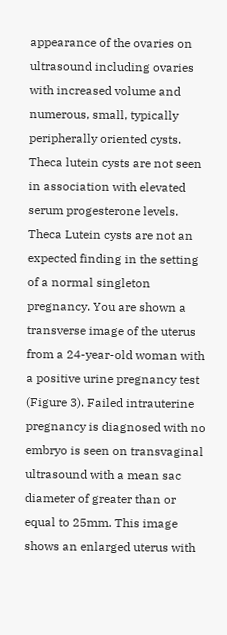appearance of the ovaries on ultrasound including ovaries with increased volume and numerous, small, typically peripherally oriented cysts. Theca lutein cysts are not seen in association with elevated serum progesterone levels. Theca Lutein cysts are not an expected finding in the setting of a normal singleton pregnancy. You are shown a transverse image of the uterus from a 24-year-old woman with a positive urine pregnancy test (Figure 3). Failed intrauterine pregnancy is diagnosed with no embryo is seen on transvaginal ultrasound with a mean sac diameter of greater than or equal to 25mm. This image shows an enlarged uterus with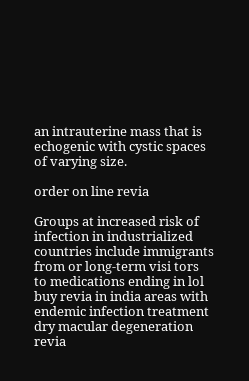an intrauterine mass that is echogenic with cystic spaces of varying size.

order on line revia

Groups at increased risk of infection in industrialized countries include immigrants from or long-term visi tors to medications ending in lol buy revia in india areas with endemic infection treatment dry macular degeneration revia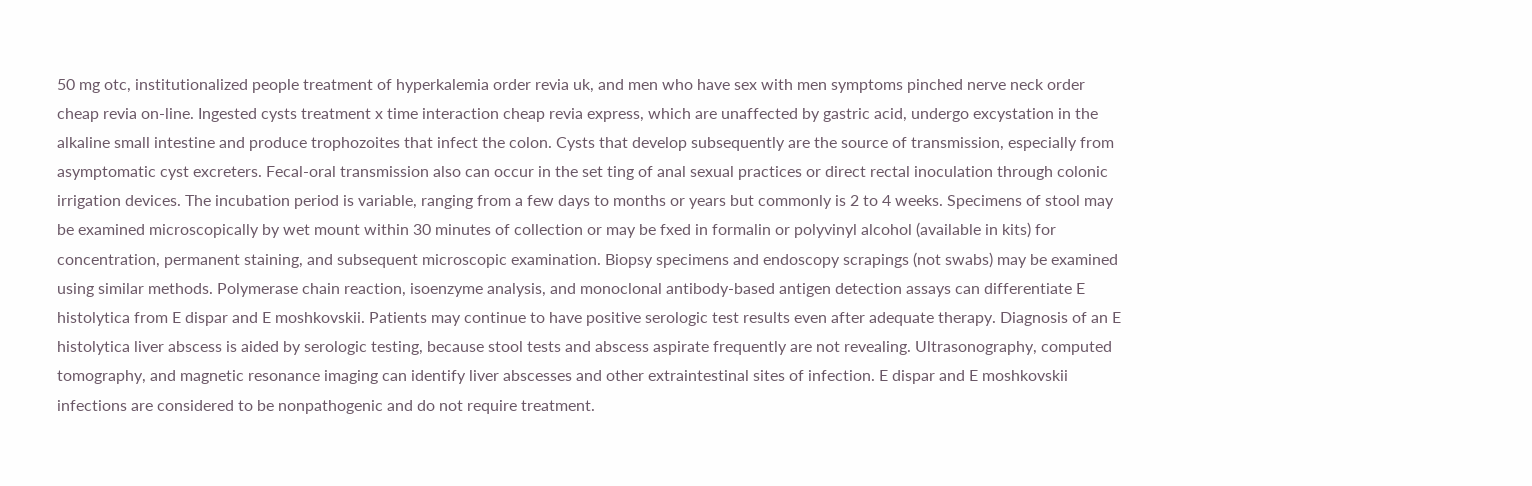50 mg otc, institutionalized people treatment of hyperkalemia order revia uk, and men who have sex with men symptoms pinched nerve neck order cheap revia on-line. Ingested cysts treatment x time interaction cheap revia express, which are unaffected by gastric acid, undergo excystation in the alkaline small intestine and produce trophozoites that infect the colon. Cysts that develop subsequently are the source of transmission, especially from asymptomatic cyst excreters. Fecal-oral transmission also can occur in the set ting of anal sexual practices or direct rectal inoculation through colonic irrigation devices. The incubation period is variable, ranging from a few days to months or years but commonly is 2 to 4 weeks. Specimens of stool may be examined microscopically by wet mount within 30 minutes of collection or may be fxed in formalin or polyvinyl alcohol (available in kits) for concentration, permanent staining, and subsequent microscopic examination. Biopsy specimens and endoscopy scrapings (not swabs) may be examined using similar methods. Polymerase chain reaction, isoenzyme analysis, and monoclonal antibody-based antigen detection assays can differentiate E histolytica from E dispar and E moshkovskii. Patients may continue to have positive serologic test results even after adequate therapy. Diagnosis of an E histolytica liver abscess is aided by serologic testing, because stool tests and abscess aspirate frequently are not revealing. Ultrasonography, computed tomography, and magnetic resonance imaging can identify liver abscesses and other extraintestinal sites of infection. E dispar and E moshkovskii infections are considered to be nonpathogenic and do not require treatment.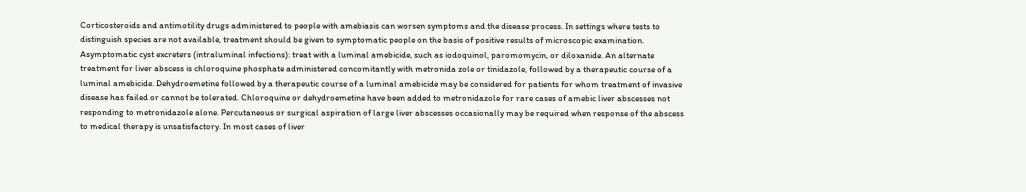Corticosteroids and antimotility drugs administered to people with amebiasis can worsen symptoms and the disease process. In settings where tests to distinguish species are not available, treatment should be given to symptomatic people on the basis of positive results of microscopic examination. Asymptomatic cyst excreters (intraluminal infections): treat with a luminal amebicide, such as iodoquinol, paromomycin, or diloxanide. An alternate treatment for liver abscess is chloroquine phosphate administered concomitantly with metronida zole or tinidazole, followed by a therapeutic course of a luminal amebicide. Dehydroemetine followed by a therapeutic course of a luminal amebicide may be considered for patients for whom treatment of invasive disease has failed or cannot be tolerated. Chloroquine or dehydroemetine have been added to metronidazole for rare cases of amebic liver abscesses not responding to metronidazole alone. Percutaneous or surgical aspiration of large liver abscesses occasionally may be required when response of the abscess to medical therapy is unsatisfactory. In most cases of liver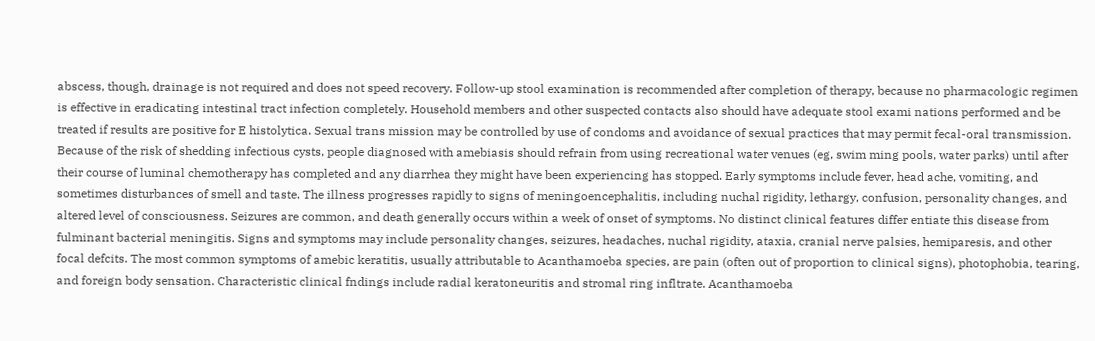abscess, though, drainage is not required and does not speed recovery. Follow-up stool examination is recommended after completion of therapy, because no pharmacologic regimen is effective in eradicating intestinal tract infection completely. Household members and other suspected contacts also should have adequate stool exami nations performed and be treated if results are positive for E histolytica. Sexual trans mission may be controlled by use of condoms and avoidance of sexual practices that may permit fecal-oral transmission. Because of the risk of shedding infectious cysts, people diagnosed with amebiasis should refrain from using recreational water venues (eg, swim ming pools, water parks) until after their course of luminal chemotherapy has completed and any diarrhea they might have been experiencing has stopped. Early symptoms include fever, head ache, vomiting, and sometimes disturbances of smell and taste. The illness progresses rapidly to signs of meningoencephalitis, including nuchal rigidity, lethargy, confusion, personality changes, and altered level of consciousness. Seizures are common, and death generally occurs within a week of onset of symptoms. No distinct clinical features differ entiate this disease from fulminant bacterial meningitis. Signs and symptoms may include personality changes, seizures, headaches, nuchal rigidity, ataxia, cranial nerve palsies, hemiparesis, and other focal defcits. The most common symptoms of amebic keratitis, usually attributable to Acanthamoeba species, are pain (often out of proportion to clinical signs), photophobia, tearing, and foreign body sensation. Characteristic clinical fndings include radial keratoneuritis and stromal ring infltrate. Acanthamoeba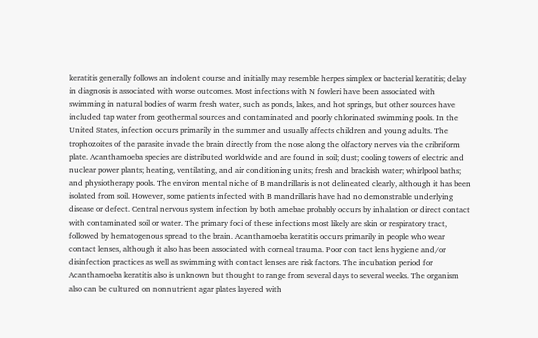keratitis generally follows an indolent course and initially may resemble herpes simplex or bacterial keratitis; delay in diagnosis is associated with worse outcomes. Most infections with N fowleri have been associated with swimming in natural bodies of warm fresh water, such as ponds, lakes, and hot springs, but other sources have included tap water from geothermal sources and contaminated and poorly chlorinated swimming pools. In the United States, infection occurs primarily in the summer and usually affects children and young adults. The trophozoites of the parasite invade the brain directly from the nose along the olfactory nerves via the cribriform plate. Acanthamoeba species are distributed worldwide and are found in soil; dust; cooling towers of electric and nuclear power plants; heating, ventilating, and air conditioning units; fresh and brackish water; whirlpool baths; and physiotherapy pools. The environ mental niche of B mandrillaris is not delineated clearly, although it has been isolated from soil. However, some patients infected with B mandrillaris have had no demonstrable underlying disease or defect. Central nervous system infection by both amebae probably occurs by inhalation or direct contact with contaminated soil or water. The primary foci of these infections most likely are skin or respiratory tract, followed by hematogenous spread to the brain. Acanthamoeba keratitis occurs primarily in people who wear contact lenses, although it also has been associated with corneal trauma. Poor con tact lens hygiene and/or disinfection practices as well as swimming with contact lenses are risk factors. The incubation period for Acanthamoeba keratitis also is unknown but thought to range from several days to several weeks. The organism also can be cultured on nonnutrient agar plates layered with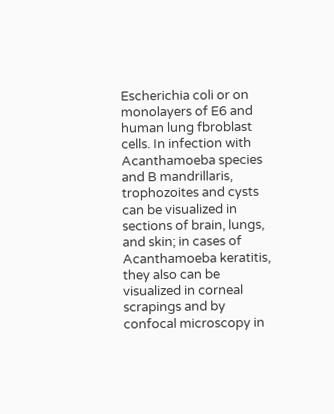Escherichia coli or on monolayers of E6 and human lung fbroblast cells. In infection with Acanthamoeba species and B mandrillaris, trophozoites and cysts can be visualized in sections of brain, lungs, and skin; in cases of Acanthamoeba keratitis, they also can be visualized in corneal scrapings and by confocal microscopy in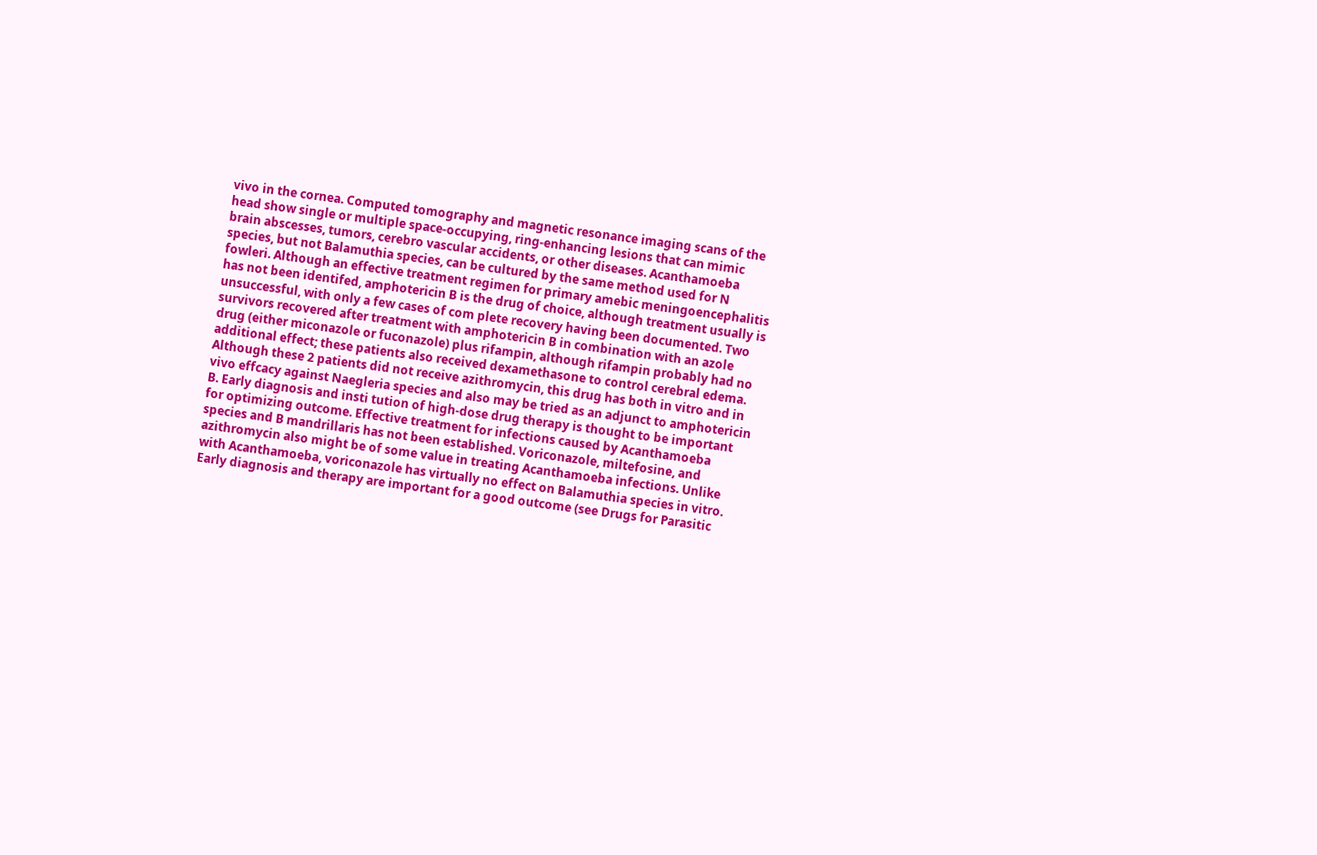vivo in the cornea. Computed tomography and magnetic resonance imaging scans of the head show single or multiple space-occupying, ring-enhancing lesions that can mimic brain abscesses, tumors, cerebro vascular accidents, or other diseases. Acanthamoeba species, but not Balamuthia species, can be cultured by the same method used for N fowleri. Although an effective treatment regimen for primary amebic meningoencephalitis has not been identifed, amphotericin B is the drug of choice, although treatment usually is unsuccessful, with only a few cases of com plete recovery having been documented. Two survivors recovered after treatment with amphotericin B in combination with an azole drug (either miconazole or fuconazole) plus rifampin, although rifampin probably had no additional effect; these patients also received dexamethasone to control cerebral edema. Although these 2 patients did not receive azithromycin, this drug has both in vitro and in vivo effcacy against Naegleria species and also may be tried as an adjunct to amphotericin B. Early diagnosis and insti tution of high-dose drug therapy is thought to be important for optimizing outcome. Effective treatment for infections caused by Acanthamoeba species and B mandrillaris has not been established. Voriconazole, miltefosine, and azithromycin also might be of some value in treating Acanthamoeba infections. Unlike with Acanthamoeba, voriconazole has virtually no effect on Balamuthia species in vitro. Early diagnosis and therapy are important for a good outcome (see Drugs for Parasitic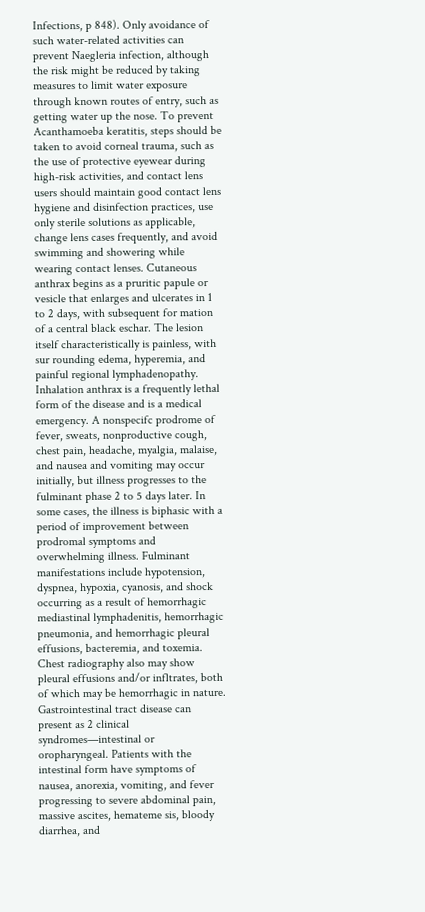Infections, p 848). Only avoidance of such water-related activities can prevent Naegleria infection, although the risk might be reduced by taking measures to limit water exposure through known routes of entry, such as getting water up the nose. To prevent Acanthamoeba keratitis, steps should be taken to avoid corneal trauma, such as the use of protective eyewear during high-risk activities, and contact lens users should maintain good contact lens hygiene and disinfection practices, use only sterile solutions as applicable, change lens cases frequently, and avoid swimming and showering while wearing contact lenses. Cutaneous anthrax begins as a pruritic papule or vesicle that enlarges and ulcerates in 1 to 2 days, with subsequent for mation of a central black eschar. The lesion itself characteristically is painless, with sur rounding edema, hyperemia, and painful regional lymphadenopathy. Inhalation anthrax is a frequently lethal form of the disease and is a medical emergency. A nonspecifc prodrome of fever, sweats, nonproductive cough, chest pain, headache, myalgia, malaise, and nausea and vomiting may occur initially, but illness progresses to the fulminant phase 2 to 5 days later. In some cases, the illness is biphasic with a period of improvement between prodromal symptoms and overwhelming illness. Fulminant manifestations include hypotension, dyspnea, hypoxia, cyanosis, and shock occurring as a result of hemorrhagic mediastinal lymphadenitis, hemorrhagic pneumonia, and hemorrhagic pleural effusions, bacteremia, and toxemia. Chest radiography also may show pleural effusions and/or infltrates, both of which may be hemorrhagic in nature. Gastrointestinal tract disease can present as 2 clinical syndromes—intestinal or oropharyngeal. Patients with the intestinal form have symptoms of nausea, anorexia, vomiting, and fever progressing to severe abdominal pain, massive ascites, hemateme sis, bloody diarrhea, and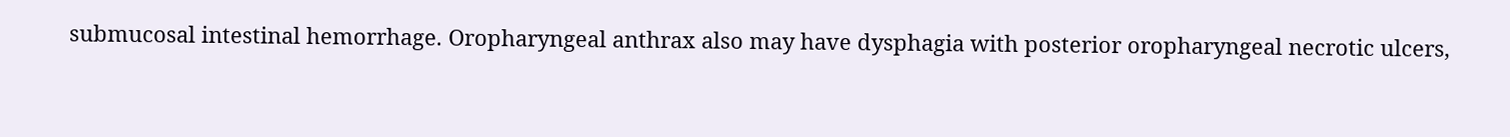submucosal intestinal hemorrhage. Oropharyngeal anthrax also may have dysphagia with posterior oropharyngeal necrotic ulcers,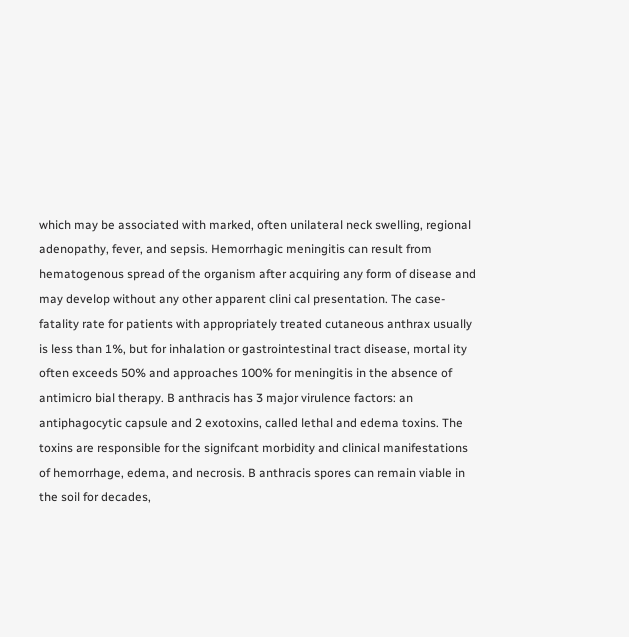which may be associated with marked, often unilateral neck swelling, regional adenopathy, fever, and sepsis. Hemorrhagic meningitis can result from hematogenous spread of the organism after acquiring any form of disease and may develop without any other apparent clini cal presentation. The case-fatality rate for patients with appropriately treated cutaneous anthrax usually is less than 1%, but for inhalation or gastrointestinal tract disease, mortal ity often exceeds 50% and approaches 100% for meningitis in the absence of antimicro bial therapy. B anthracis has 3 major virulence factors: an antiphagocytic capsule and 2 exotoxins, called lethal and edema toxins. The toxins are responsible for the signifcant morbidity and clinical manifestations of hemorrhage, edema, and necrosis. B anthracis spores can remain viable in the soil for decades,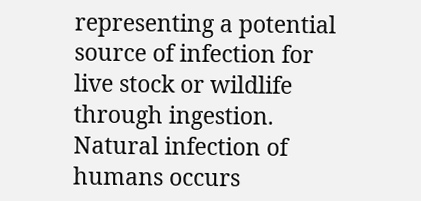representing a potential source of infection for live stock or wildlife through ingestion. Natural infection of humans occurs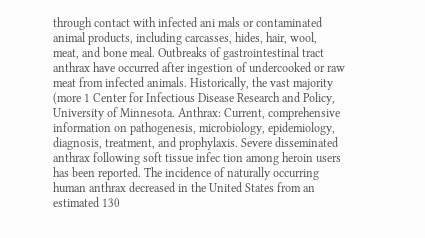through contact with infected ani mals or contaminated animal products, including carcasses, hides, hair, wool, meat, and bone meal. Outbreaks of gastrointestinal tract anthrax have occurred after ingestion of undercooked or raw meat from infected animals. Historically, the vast majority (more 1 Center for Infectious Disease Research and Policy, University of Minnesota. Anthrax: Current, comprehensive information on pathogenesis, microbiology, epidemiology, diagnosis, treatment, and prophylaxis. Severe disseminated anthrax following soft tissue infec tion among heroin users has been reported. The incidence of naturally occurring human anthrax decreased in the United States from an estimated 130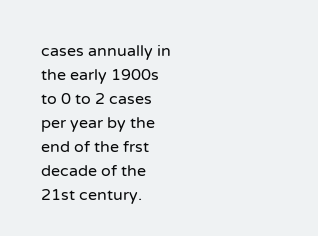cases annually in the early 1900s to 0 to 2 cases per year by the end of the frst decade of the 21st century.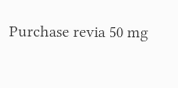Purchase revia 50 mg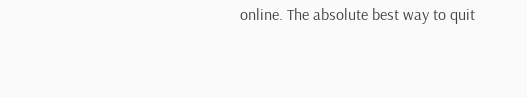online. The absolute best way to quit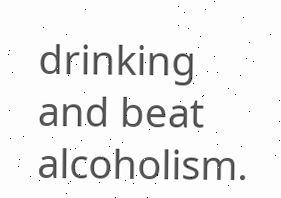drinking and beat alcoholism.